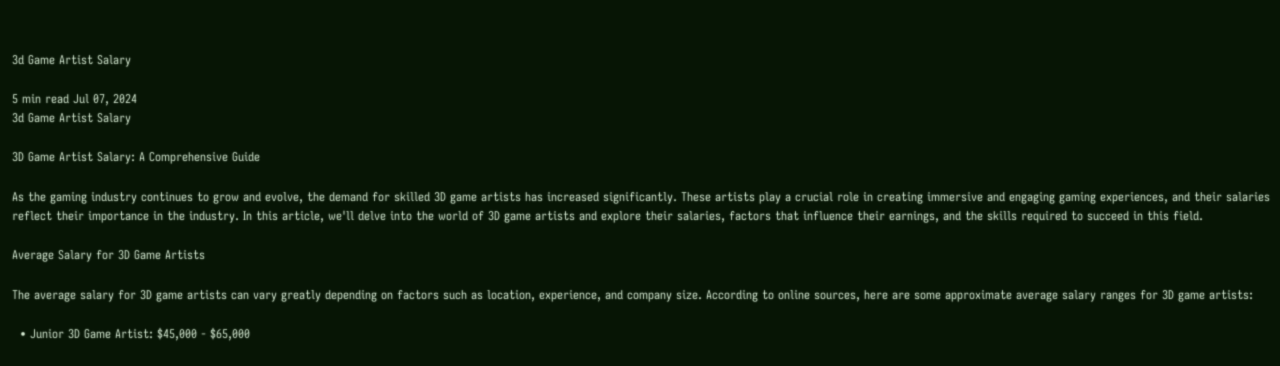3d Game Artist Salary

5 min read Jul 07, 2024
3d Game Artist Salary

3D Game Artist Salary: A Comprehensive Guide

As the gaming industry continues to grow and evolve, the demand for skilled 3D game artists has increased significantly. These artists play a crucial role in creating immersive and engaging gaming experiences, and their salaries reflect their importance in the industry. In this article, we'll delve into the world of 3D game artists and explore their salaries, factors that influence their earnings, and the skills required to succeed in this field.

Average Salary for 3D Game Artists

The average salary for 3D game artists can vary greatly depending on factors such as location, experience, and company size. According to online sources, here are some approximate average salary ranges for 3D game artists:

  • Junior 3D Game Artist: $45,000 - $65,000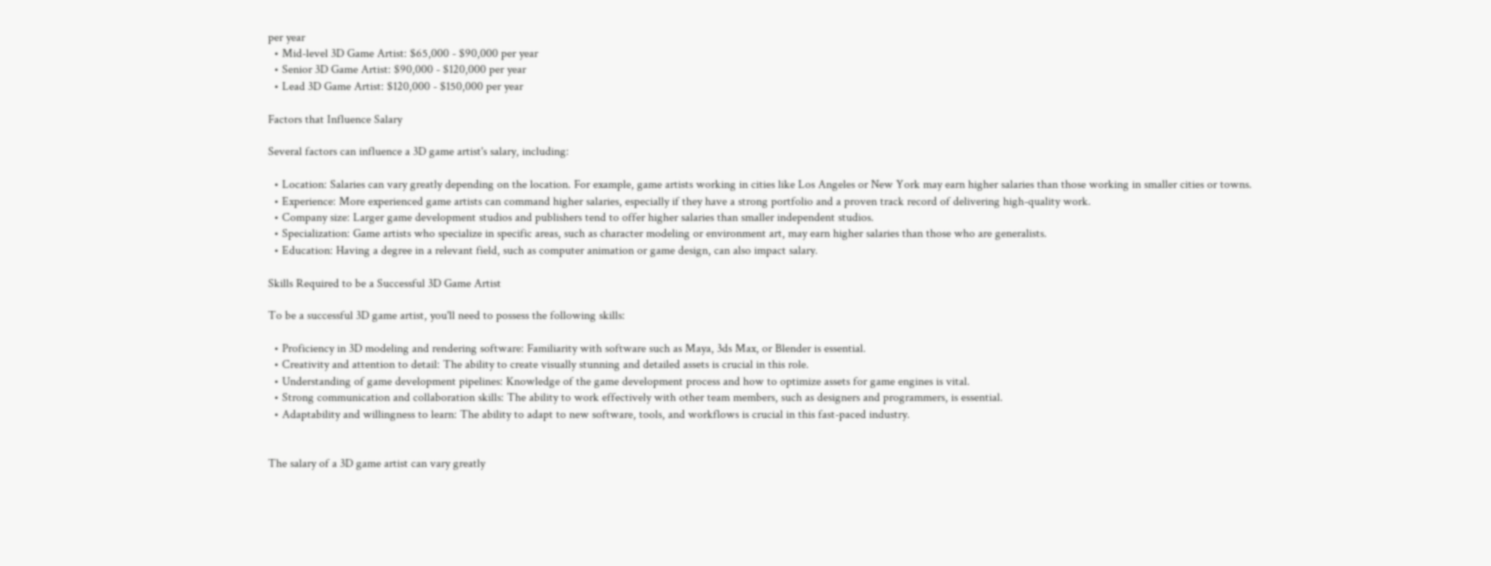per year
  • Mid-level 3D Game Artist: $65,000 - $90,000 per year
  • Senior 3D Game Artist: $90,000 - $120,000 per year
  • Lead 3D Game Artist: $120,000 - $150,000 per year

Factors that Influence Salary

Several factors can influence a 3D game artist's salary, including:

  • Location: Salaries can vary greatly depending on the location. For example, game artists working in cities like Los Angeles or New York may earn higher salaries than those working in smaller cities or towns.
  • Experience: More experienced game artists can command higher salaries, especially if they have a strong portfolio and a proven track record of delivering high-quality work.
  • Company size: Larger game development studios and publishers tend to offer higher salaries than smaller independent studios.
  • Specialization: Game artists who specialize in specific areas, such as character modeling or environment art, may earn higher salaries than those who are generalists.
  • Education: Having a degree in a relevant field, such as computer animation or game design, can also impact salary.

Skills Required to be a Successful 3D Game Artist

To be a successful 3D game artist, you'll need to possess the following skills:

  • Proficiency in 3D modeling and rendering software: Familiarity with software such as Maya, 3ds Max, or Blender is essential.
  • Creativity and attention to detail: The ability to create visually stunning and detailed assets is crucial in this role.
  • Understanding of game development pipelines: Knowledge of the game development process and how to optimize assets for game engines is vital.
  • Strong communication and collaboration skills: The ability to work effectively with other team members, such as designers and programmers, is essential.
  • Adaptability and willingness to learn: The ability to adapt to new software, tools, and workflows is crucial in this fast-paced industry.


The salary of a 3D game artist can vary greatly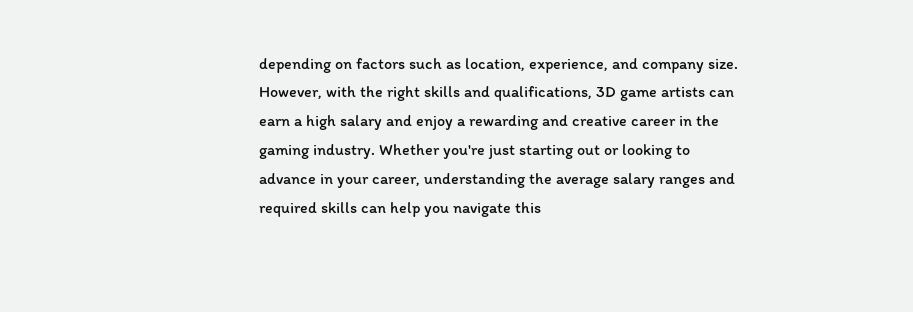depending on factors such as location, experience, and company size. However, with the right skills and qualifications, 3D game artists can earn a high salary and enjoy a rewarding and creative career in the gaming industry. Whether you're just starting out or looking to advance in your career, understanding the average salary ranges and required skills can help you navigate this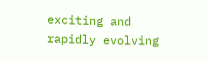exciting and rapidly evolving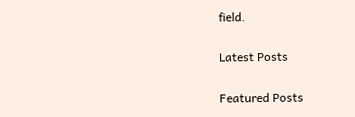field.

Latest Posts

Featured Posts